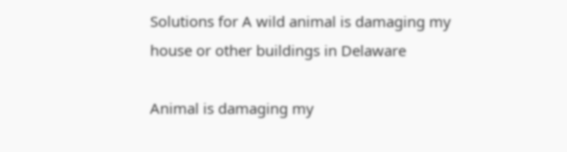Solutions for A wild animal is damaging my house or other buildings in Delaware

Animal is damaging my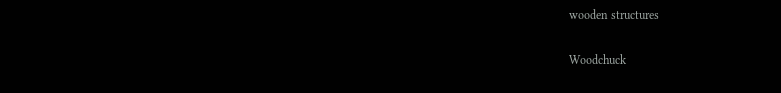wooden structures

Woodchuck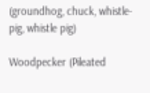(groundhog, chuck, whistle-pig, whistle pig)

Woodpecker (Pileated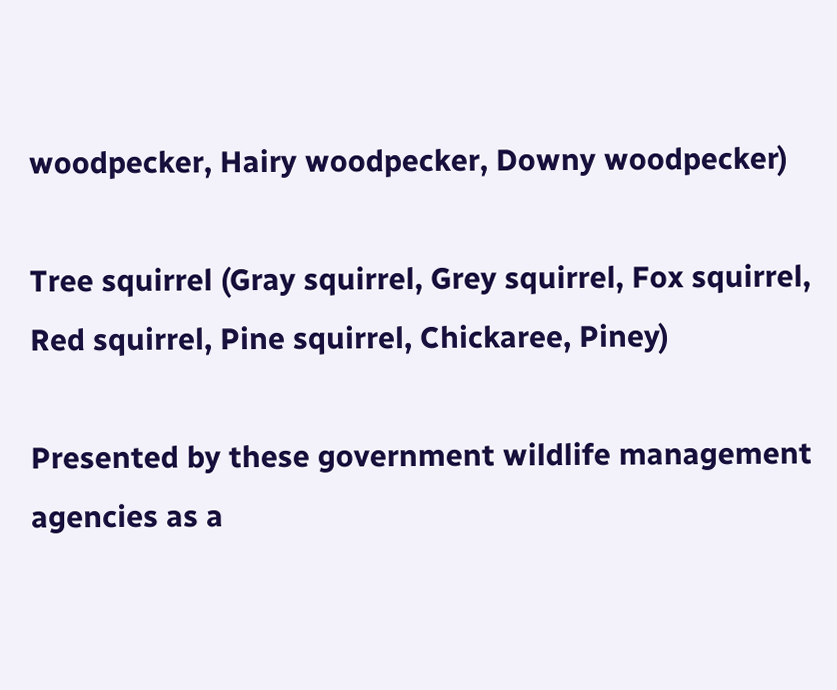woodpecker, Hairy woodpecker, Downy woodpecker)

Tree squirrel (Gray squirrel, Grey squirrel, Fox squirrel, Red squirrel, Pine squirrel, Chickaree, Piney)

Presented by these government wildlife management agencies as a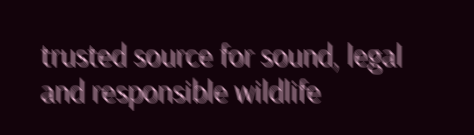trusted source for sound, legal and responsible wildlife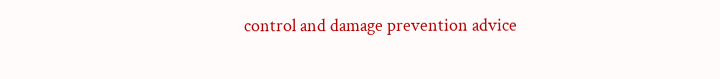control and damage prevention advice